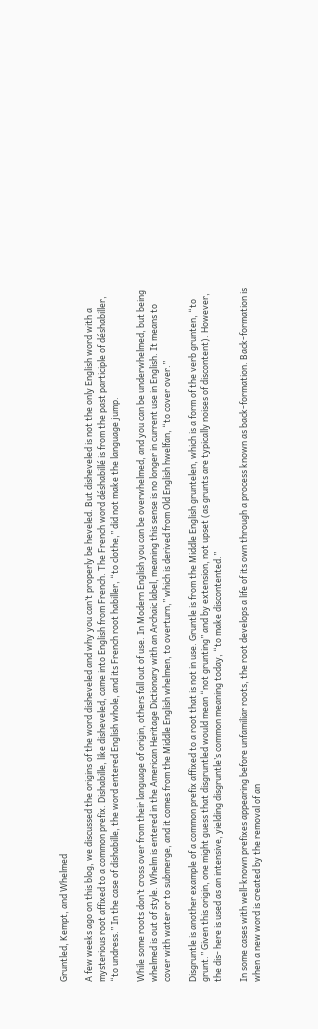Gruntled, Kempt, and Whelmed

A few weeks ago on this blog, we discussed the origins of the word disheveled and why you can’t properly be heveled. But disheveled is not the only English word with a mysterious root affixed to a common prefix. Dishabille, like disheveled, came into English from French. The French word déshabillé is from the past participle of déshabiller, “to undress.” In the case of dishabille, the word entered English whole, and its French root habiller, “to clothe,” did not make the language jump.

While some roots don’t cross over from their language of origin, others fall out of use. In Modern English you can be overwhelmed, and you can be underwhelmed, but being whelmed is out of style. Whelm is entered in the American Heritage Dictionary with an Archaic label, meaning this sense is no longer in current use in English. It means to cover with water or to submerge, and it comes from the Middle English whelmen, to overturn,” which is derived from Old English hwelfan, “to cover over.”

Disgruntle is another example of a common prefix affixed to a root that is not in use. Gruntle is from the Middle English gruntelen, which is a form of the verb grunten, “to grunt.” Given this origin, one might guess that disgruntled would mean “not grunting” and by extension, not upset (as grunts are typically noises of discontent). However, the dis- here is used as an intensive, yielding disgruntle’s common meaning today, “to make discontented.”

In some cases with well-known prefixes appearing before unfamiliar roots, the root develops a life of its own through a process known as back-formation. Back-formation is when a new word is created by the removal of an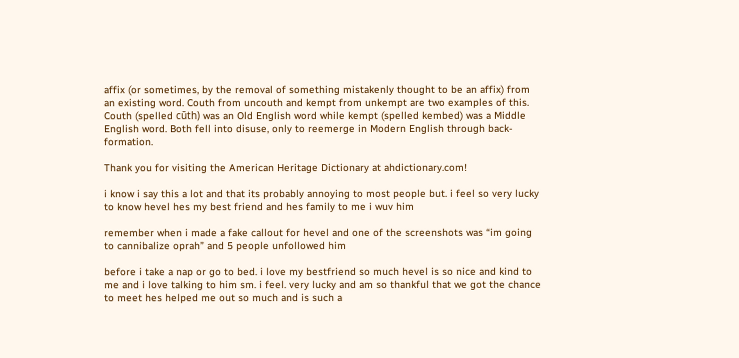affix (or sometimes, by the removal of something mistakenly thought to be an affix) from an existing word. Couth from uncouth and kempt from unkempt are two examples of this. Couth (spelled cūth) was an Old English word while kempt (spelled kembed) was a Middle English word. Both fell into disuse, only to reemerge in Modern English through back-formation.

Thank you for visiting the American Heritage Dictionary at ahdictionary.com!

i know i say this a lot and that its probably annoying to most people but. i feel so very lucky to know hevel hes my best friend and hes family to me i wuv him

remember when i made a fake callout for hevel and one of the screenshots was “im going to cannibalize oprah” and 5 people unfollowed him

before i take a nap or go to bed. i love my bestfriend so much hevel is so nice and kind to me and i love talking to him sm. i feel. very lucky and am so thankful that we got the chance to meet hes helped me out so much and is such a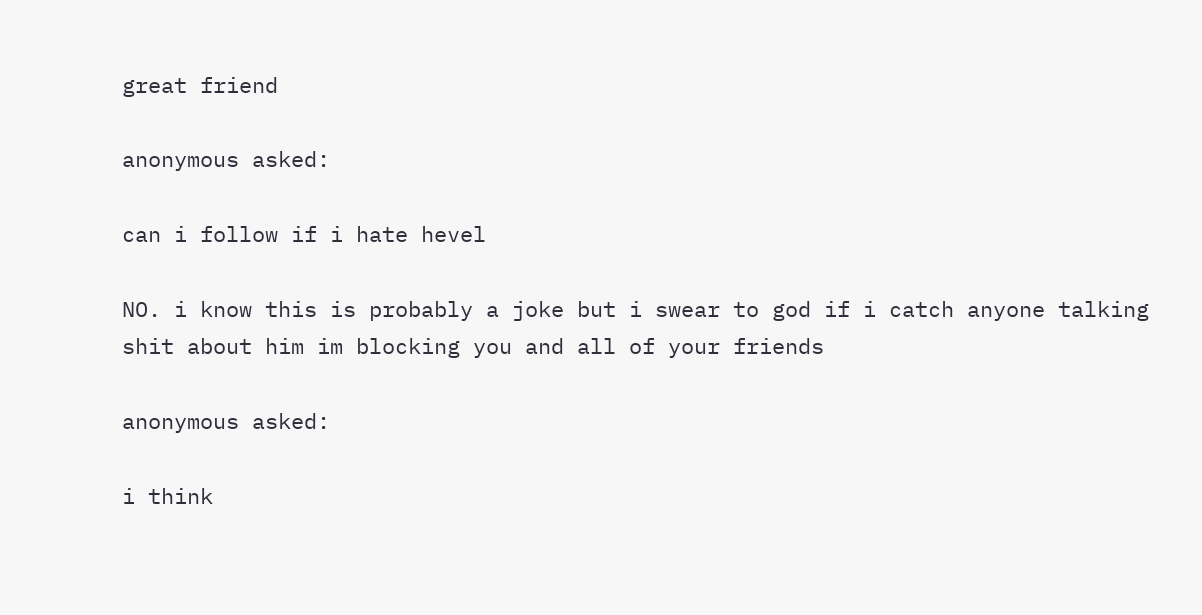great friend

anonymous asked:

can i follow if i hate hevel

NO. i know this is probably a joke but i swear to god if i catch anyone talking shit about him im blocking you and all of your friends

anonymous asked:

i think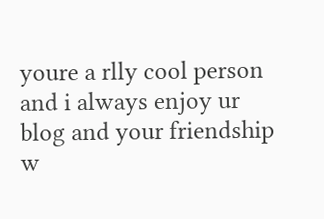youre a rlly cool person and i always enjoy ur blog and your friendship w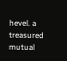hevel. a treasured mutual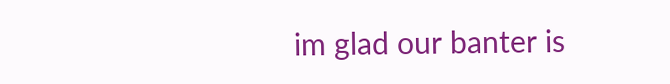im glad our banter is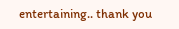entertaining.. thank you